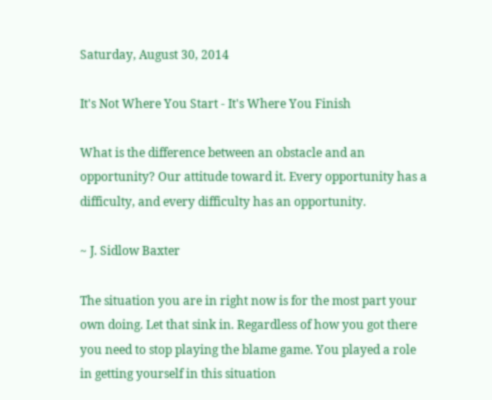Saturday, August 30, 2014

It's Not Where You Start - It's Where You Finish

What is the difference between an obstacle and an opportunity? Our attitude toward it. Every opportunity has a difficulty, and every difficulty has an opportunity.

~ J. Sidlow Baxter

The situation you are in right now is for the most part your own doing. Let that sink in. Regardless of how you got there you need to stop playing the blame game. You played a role in getting yourself in this situation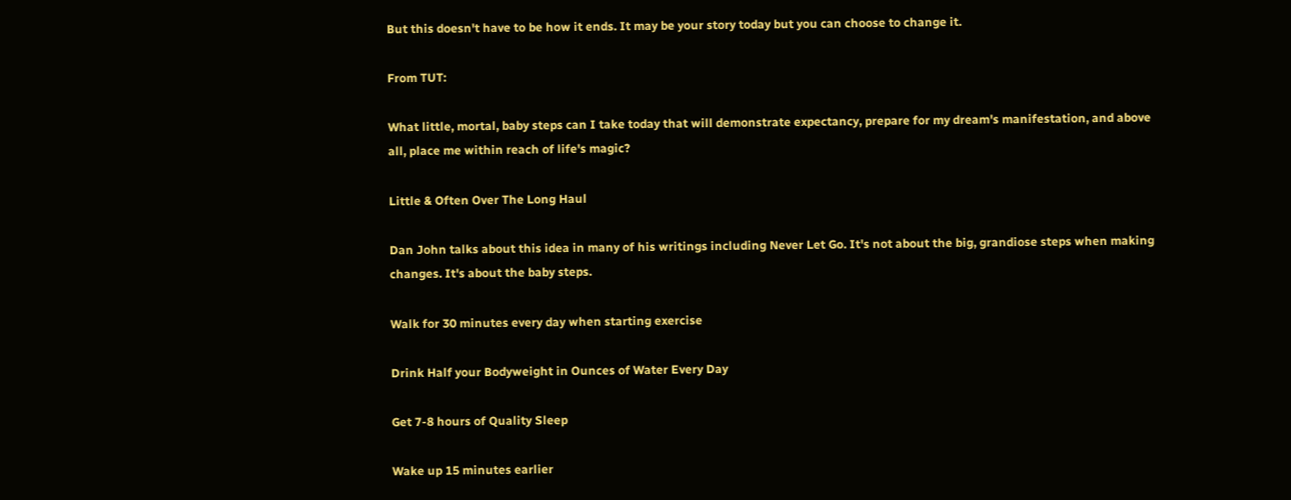But this doesn't have to be how it ends. It may be your story today but you can choose to change it.

From TUT:

What little, mortal, baby steps can I take today that will demonstrate expectancy, prepare for my dream's manifestation, and above all, place me within reach of life's magic?

Little & Often Over The Long Haul

Dan John talks about this idea in many of his writings including Never Let Go. It's not about the big, grandiose steps when making changes. It's about the baby steps.

Walk for 30 minutes every day when starting exercise

Drink Half your Bodyweight in Ounces of Water Every Day

Get 7-8 hours of Quality Sleep

Wake up 15 minutes earlier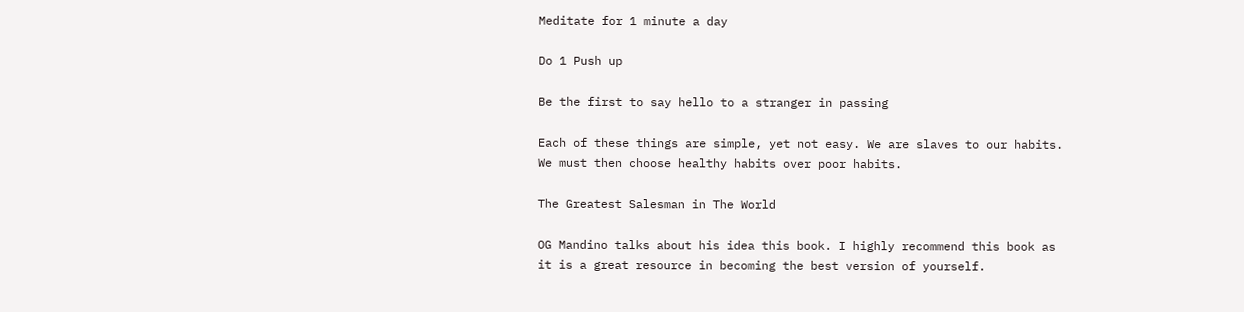Meditate for 1 minute a day

Do 1 Push up

Be the first to say hello to a stranger in passing

Each of these things are simple, yet not easy. We are slaves to our habits. We must then choose healthy habits over poor habits.

The Greatest Salesman in The World

OG Mandino talks about his idea this book. I highly recommend this book as it is a great resource in becoming the best version of yourself.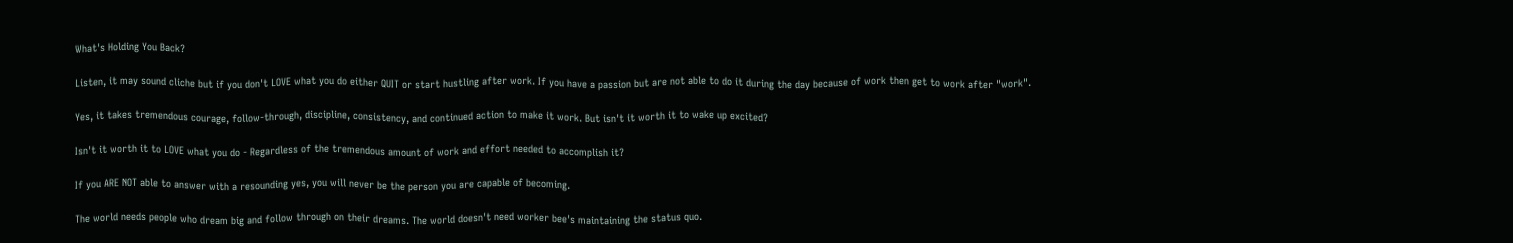What's Holding You Back?

Listen, it may sound cliche but if you don't LOVE what you do either QUIT or start hustling after work. If you have a passion but are not able to do it during the day because of work then get to work after "work".

Yes, it takes tremendous courage, follow-through, discipline, consistency, and continued action to make it work. But isn't it worth it to wake up excited?

Isn't it worth it to LOVE what you do - Regardless of the tremendous amount of work and effort needed to accomplish it?

If you ARE NOT able to answer with a resounding yes, you will never be the person you are capable of becoming.

The world needs people who dream big and follow through on their dreams. The world doesn't need worker bee's maintaining the status quo.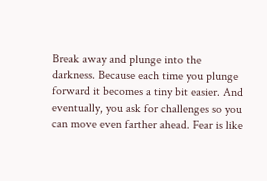Break away and plunge into the darkness. Because each time you plunge forward it becomes a tiny bit easier. And eventually, you ask for challenges so you can move even farther ahead. Fear is like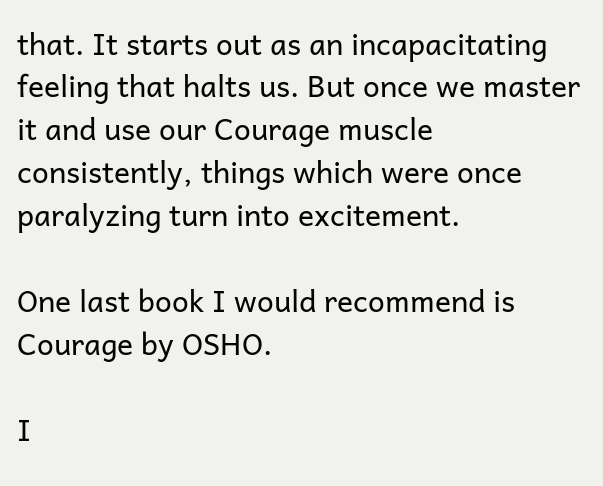that. It starts out as an incapacitating feeling that halts us. But once we master it and use our Courage muscle consistently, things which were once paralyzing turn into excitement.

One last book I would recommend is Courage by OSHO.

I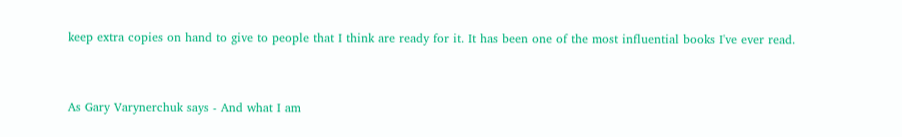keep extra copies on hand to give to people that I think are ready for it. It has been one of the most influential books I've ever read.


As Gary Varynerchuk says - And what I am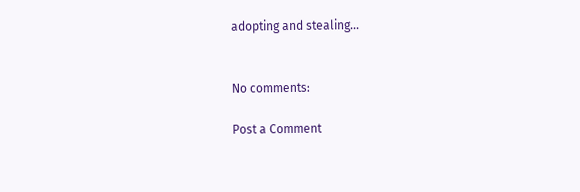adopting and stealing...


No comments:

Post a Comment